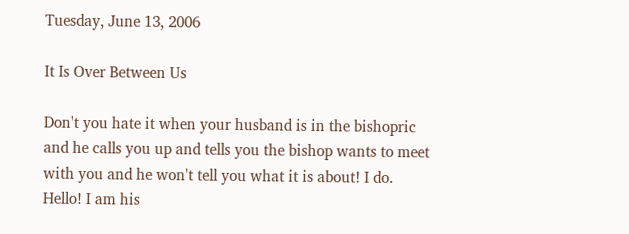Tuesday, June 13, 2006

It Is Over Between Us

Don't you hate it when your husband is in the bishopric and he calls you up and tells you the bishop wants to meet with you and he won't tell you what it is about! I do. Hello! I am his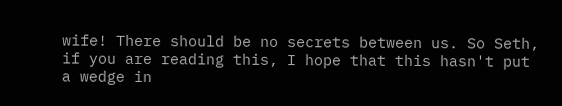wife! There should be no secrets between us. So Seth, if you are reading this, I hope that this hasn't put a wedge in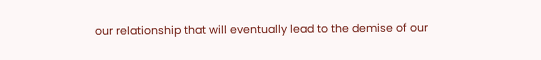our relationship that will eventually lead to the demise of our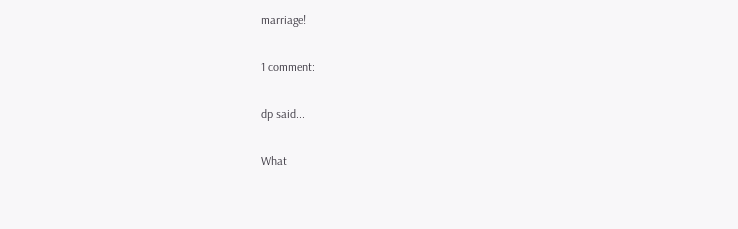marriage!

1 comment:

dp said...

What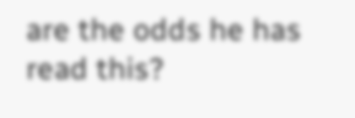are the odds he has read this?